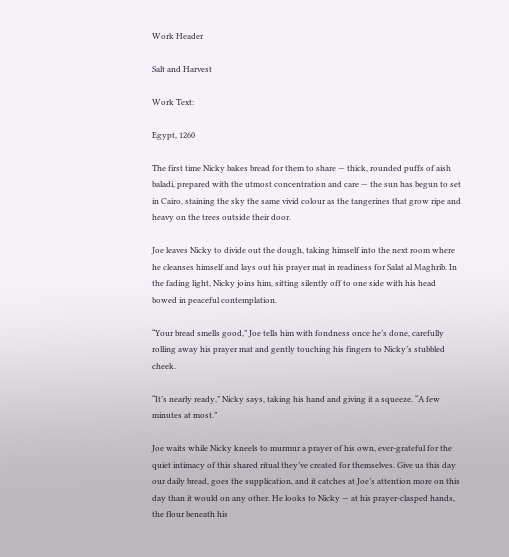Work Header

Salt and Harvest

Work Text:

Egypt, 1260

The first time Nicky bakes bread for them to share — thick, rounded puffs of aish baladi, prepared with the utmost concentration and care — the sun has begun to set in Cairo, staining the sky the same vivid colour as the tangerines that grow ripe and heavy on the trees outside their door.

Joe leaves Nicky to divide out the dough, taking himself into the next room where he cleanses himself and lays out his prayer mat in readiness for Salat al Maghrib. In the fading light, Nicky joins him, sitting silently off to one side with his head bowed in peaceful contemplation.

“Your bread smells good,” Joe tells him with fondness once he’s done, carefully rolling away his prayer mat and gently touching his fingers to Nicky’s stubbled cheek.

“It’s nearly ready,” Nicky says, taking his hand and giving it a squeeze. “A few minutes at most.”

Joe waits while Nicky kneels to murmur a prayer of his own, ever-grateful for the quiet intimacy of this shared ritual they’ve created for themselves. Give us this day our daily bread, goes the supplication, and it catches at Joe’s attention more on this day than it would on any other. He looks to Nicky — at his prayer-clasped hands, the flour beneath his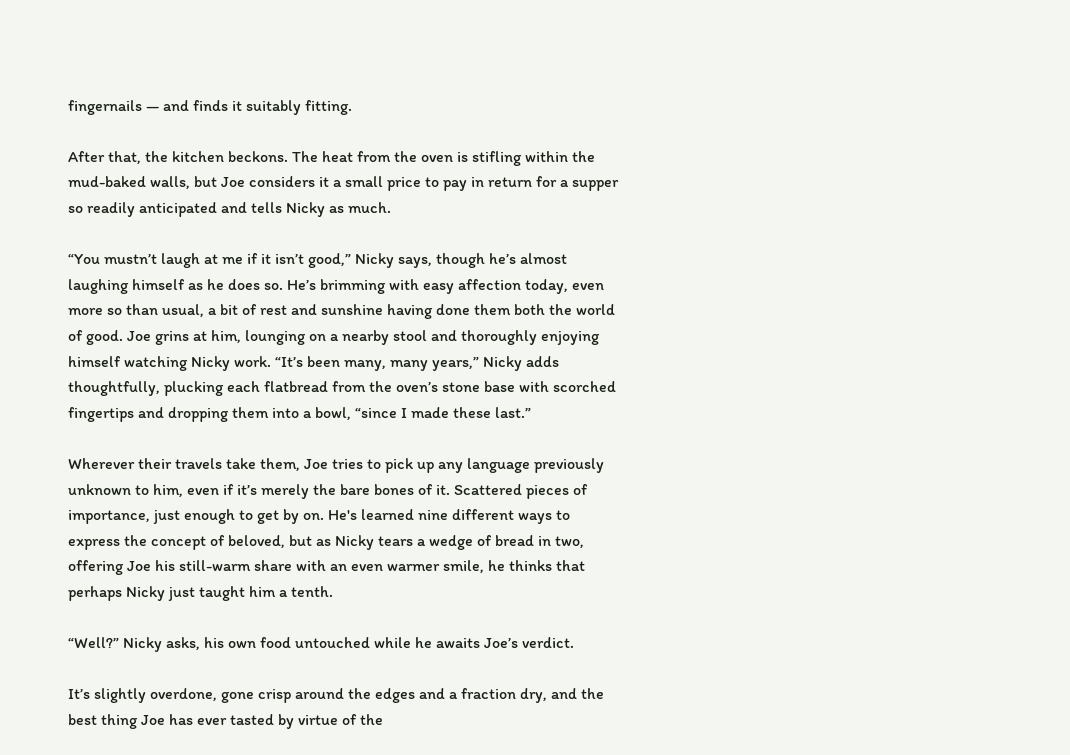fingernails — and finds it suitably fitting.

After that, the kitchen beckons. The heat from the oven is stifling within the mud-baked walls, but Joe considers it a small price to pay in return for a supper so readily anticipated and tells Nicky as much.

“You mustn’t laugh at me if it isn’t good,” Nicky says, though he’s almost laughing himself as he does so. He’s brimming with easy affection today, even more so than usual, a bit of rest and sunshine having done them both the world of good. Joe grins at him, lounging on a nearby stool and thoroughly enjoying himself watching Nicky work. “It’s been many, many years,” Nicky adds thoughtfully, plucking each flatbread from the oven’s stone base with scorched fingertips and dropping them into a bowl, “since I made these last.”

Wherever their travels take them, Joe tries to pick up any language previously unknown to him, even if it’s merely the bare bones of it. Scattered pieces of importance, just enough to get by on. He's learned nine different ways to express the concept of beloved, but as Nicky tears a wedge of bread in two, offering Joe his still-warm share with an even warmer smile, he thinks that perhaps Nicky just taught him a tenth.

“Well?” Nicky asks, his own food untouched while he awaits Joe’s verdict.

It’s slightly overdone, gone crisp around the edges and a fraction dry, and the best thing Joe has ever tasted by virtue of the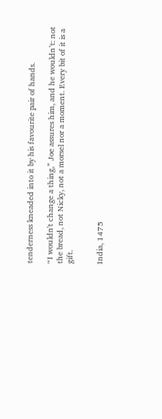tenderness kneaded into it by his favourite pair of hands.

“I wouldn't change a thing,” Joe assures him, and he wouldn’t: not the bread, not Nicky, not a morsel nor a moment. Every bit of it is a gift.


India, 1475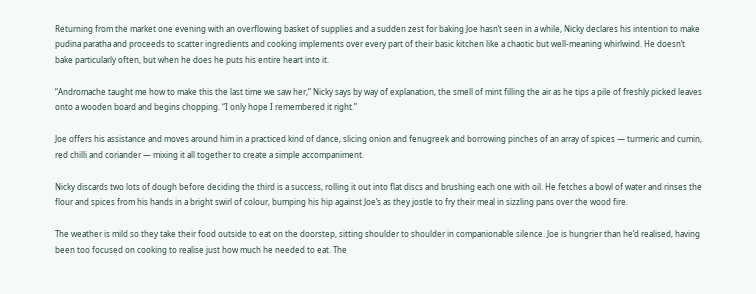Returning from the market one evening with an overflowing basket of supplies and a sudden zest for baking Joe hasn’t seen in a while, Nicky declares his intention to make pudina paratha and proceeds to scatter ingredients and cooking implements over every part of their basic kitchen like a chaotic but well-meaning whirlwind. He doesn’t bake particularly often, but when he does he puts his entire heart into it.

“Andromache taught me how to make this the last time we saw her,” Nicky says by way of explanation, the smell of mint filling the air as he tips a pile of freshly picked leaves onto a wooden board and begins chopping. “I only hope I remembered it right.”

Joe offers his assistance and moves around him in a practiced kind of dance, slicing onion and fenugreek and borrowing pinches of an array of spices — turmeric and cumin, red chilli and coriander — mixing it all together to create a simple accompaniment.

Nicky discards two lots of dough before deciding the third is a success, rolling it out into flat discs and brushing each one with oil. He fetches a bowl of water and rinses the flour and spices from his hands in a bright swirl of colour, bumping his hip against Joe’s as they jostle to fry their meal in sizzling pans over the wood fire.

The weather is mild so they take their food outside to eat on the doorstep, sitting shoulder to shoulder in companionable silence. Joe is hungrier than he’d realised, having been too focused on cooking to realise just how much he needed to eat. The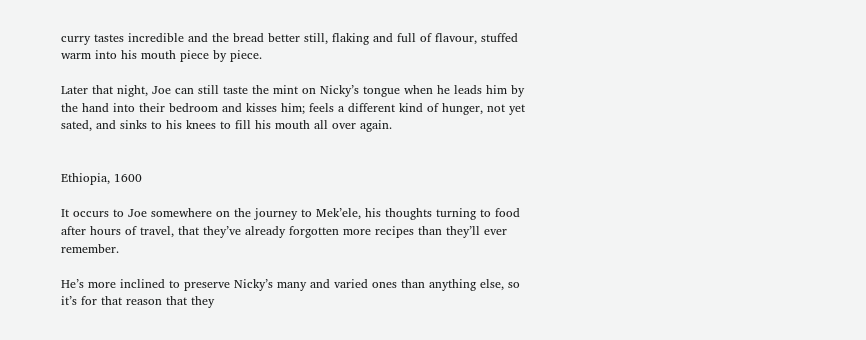curry tastes incredible and the bread better still, flaking and full of flavour, stuffed warm into his mouth piece by piece.

Later that night, Joe can still taste the mint on Nicky’s tongue when he leads him by the hand into their bedroom and kisses him; feels a different kind of hunger, not yet sated, and sinks to his knees to fill his mouth all over again.


Ethiopia, 1600

It occurs to Joe somewhere on the journey to Mek’ele, his thoughts turning to food after hours of travel, that they’ve already forgotten more recipes than they’ll ever remember.

He’s more inclined to preserve Nicky’s many and varied ones than anything else, so it’s for that reason that they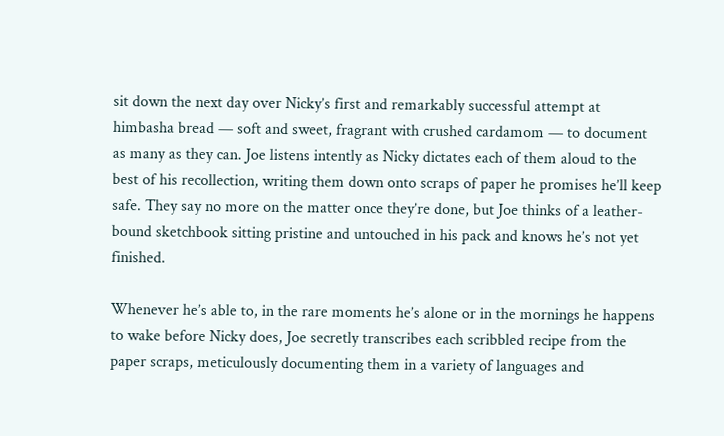sit down the next day over Nicky’s first and remarkably successful attempt at himbasha bread — soft and sweet, fragrant with crushed cardamom — to document as many as they can. Joe listens intently as Nicky dictates each of them aloud to the best of his recollection, writing them down onto scraps of paper he promises he’ll keep safe. They say no more on the matter once they’re done, but Joe thinks of a leather-bound sketchbook sitting pristine and untouched in his pack and knows he’s not yet finished.

Whenever he’s able to, in the rare moments he’s alone or in the mornings he happens to wake before Nicky does, Joe secretly transcribes each scribbled recipe from the paper scraps, meticulously documenting them in a variety of languages and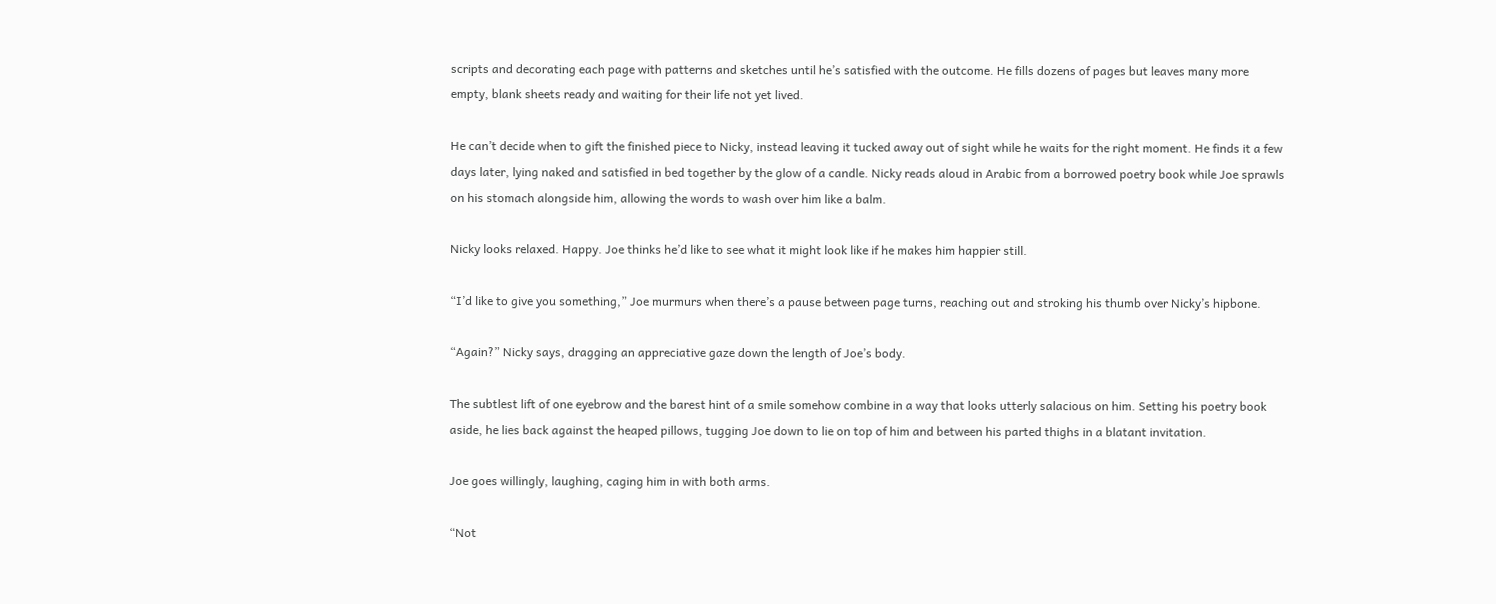scripts and decorating each page with patterns and sketches until he’s satisfied with the outcome. He fills dozens of pages but leaves many more empty, blank sheets ready and waiting for their life not yet lived.

He can’t decide when to gift the finished piece to Nicky, instead leaving it tucked away out of sight while he waits for the right moment. He finds it a few days later, lying naked and satisfied in bed together by the glow of a candle. Nicky reads aloud in Arabic from a borrowed poetry book while Joe sprawls on his stomach alongside him, allowing the words to wash over him like a balm.

Nicky looks relaxed. Happy. Joe thinks he’d like to see what it might look like if he makes him happier still.

“I’d like to give you something,” Joe murmurs when there’s a pause between page turns, reaching out and stroking his thumb over Nicky’s hipbone.

“Again?” Nicky says, dragging an appreciative gaze down the length of Joe’s body.

The subtlest lift of one eyebrow and the barest hint of a smile somehow combine in a way that looks utterly salacious on him. Setting his poetry book aside, he lies back against the heaped pillows, tugging Joe down to lie on top of him and between his parted thighs in a blatant invitation.

Joe goes willingly, laughing, caging him in with both arms.

“Not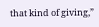that kind of giving,”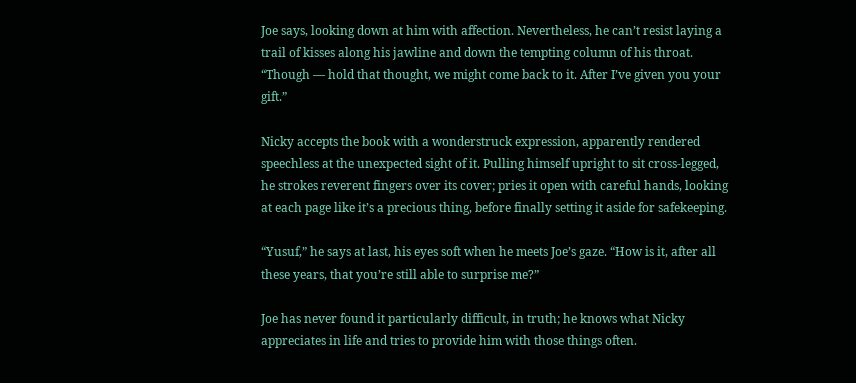Joe says, looking down at him with affection. Nevertheless, he can’t resist laying a trail of kisses along his jawline and down the tempting column of his throat. “Though — hold that thought, we might come back to it. After I’ve given you your gift.”

Nicky accepts the book with a wonderstruck expression, apparently rendered speechless at the unexpected sight of it. Pulling himself upright to sit cross-legged, he strokes reverent fingers over its cover; pries it open with careful hands, looking at each page like it’s a precious thing, before finally setting it aside for safekeeping.

“Yusuf,” he says at last, his eyes soft when he meets Joe’s gaze. “How is it, after all these years, that you’re still able to surprise me?”

Joe has never found it particularly difficult, in truth; he knows what Nicky appreciates in life and tries to provide him with those things often.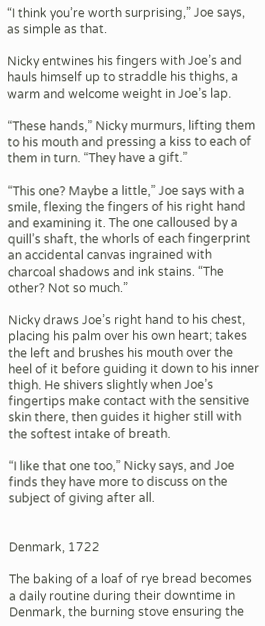“I think you’re worth surprising,” Joe says, as simple as that.

Nicky entwines his fingers with Joe’s and hauls himself up to straddle his thighs, a warm and welcome weight in Joe’s lap.

“These hands,” Nicky murmurs, lifting them to his mouth and pressing a kiss to each of them in turn. “They have a gift.”

“This one? Maybe a little,” Joe says with a smile, flexing the fingers of his right hand and examining it. The one calloused by a quill’s shaft, the whorls of each fingerprint an accidental canvas ingrained with charcoal shadows and ink stains. “The other? Not so much.”

Nicky draws Joe’s right hand to his chest, placing his palm over his own heart; takes the left and brushes his mouth over the heel of it before guiding it down to his inner thigh. He shivers slightly when Joe’s fingertips make contact with the sensitive skin there, then guides it higher still with the softest intake of breath.

“I like that one too,” Nicky says, and Joe finds they have more to discuss on the subject of giving after all.


Denmark, 1722

The baking of a loaf of rye bread becomes a daily routine during their downtime in Denmark, the burning stove ensuring the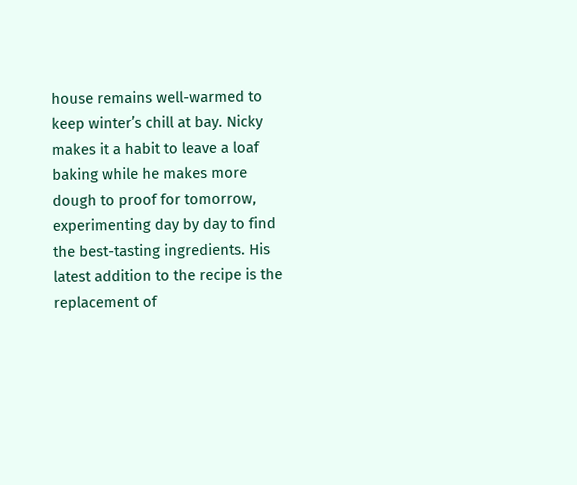house remains well-warmed to keep winter’s chill at bay. Nicky makes it a habit to leave a loaf baking while he makes more dough to proof for tomorrow, experimenting day by day to find the best-tasting ingredients. His latest addition to the recipe is the replacement of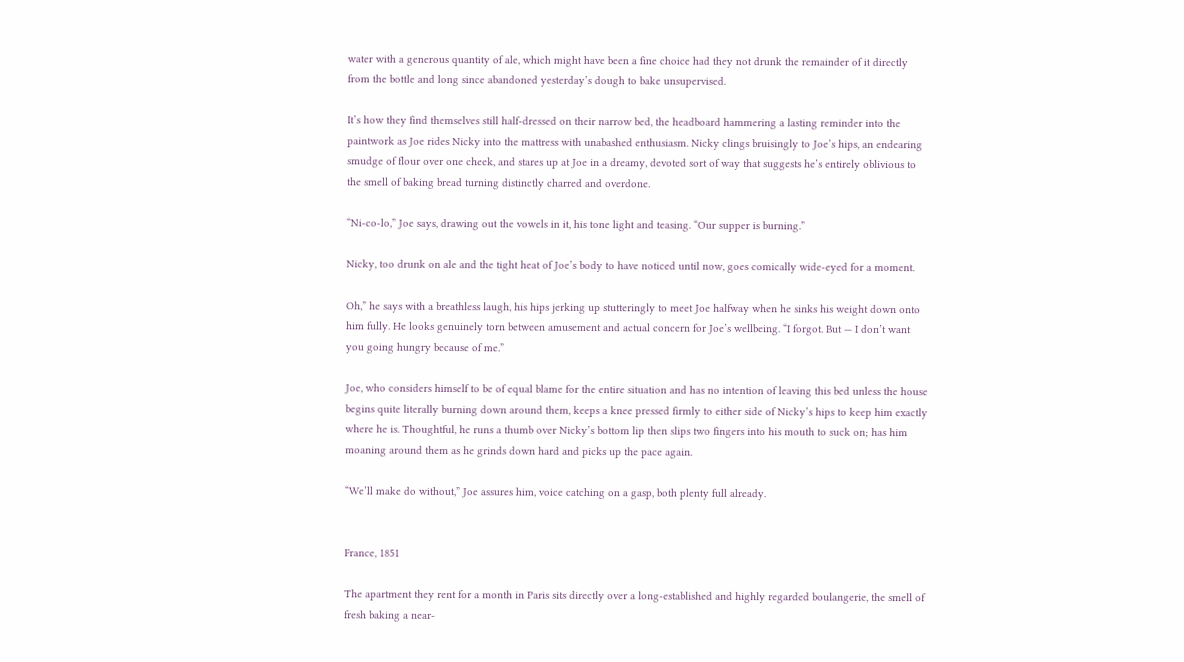water with a generous quantity of ale, which might have been a fine choice had they not drunk the remainder of it directly from the bottle and long since abandoned yesterday’s dough to bake unsupervised.

It’s how they find themselves still half-dressed on their narrow bed, the headboard hammering a lasting reminder into the paintwork as Joe rides Nicky into the mattress with unabashed enthusiasm. Nicky clings bruisingly to Joe’s hips, an endearing smudge of flour over one cheek, and stares up at Joe in a dreamy, devoted sort of way that suggests he’s entirely oblivious to the smell of baking bread turning distinctly charred and overdone.

“Ni-co-lo,” Joe says, drawing out the vowels in it, his tone light and teasing. “Our supper is burning.”

Nicky, too drunk on ale and the tight heat of Joe’s body to have noticed until now, goes comically wide-eyed for a moment.

Oh,” he says with a breathless laugh, his hips jerking up stutteringly to meet Joe halfway when he sinks his weight down onto him fully. He looks genuinely torn between amusement and actual concern for Joe’s wellbeing. “I forgot. But — I don’t want you going hungry because of me.”

Joe, who considers himself to be of equal blame for the entire situation and has no intention of leaving this bed unless the house begins quite literally burning down around them, keeps a knee pressed firmly to either side of Nicky’s hips to keep him exactly where he is. Thoughtful, he runs a thumb over Nicky’s bottom lip then slips two fingers into his mouth to suck on; has him moaning around them as he grinds down hard and picks up the pace again.

“We’ll make do without,” Joe assures him, voice catching on a gasp, both plenty full already.


France, 1851

The apartment they rent for a month in Paris sits directly over a long-established and highly regarded boulangerie, the smell of fresh baking a near-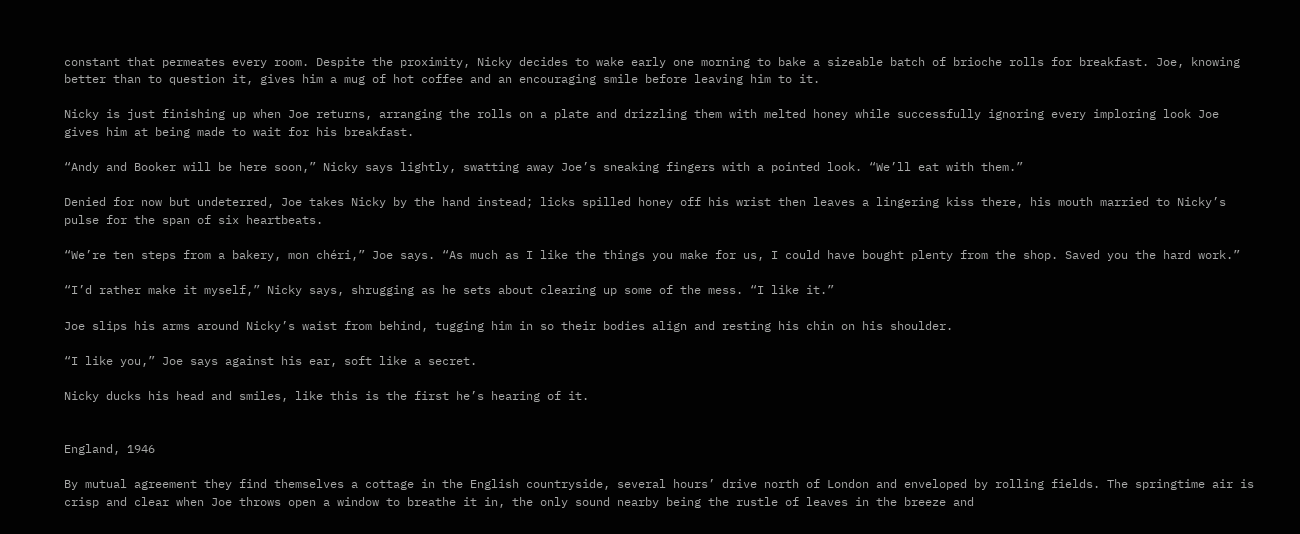constant that permeates every room. Despite the proximity, Nicky decides to wake early one morning to bake a sizeable batch of brioche rolls for breakfast. Joe, knowing better than to question it, gives him a mug of hot coffee and an encouraging smile before leaving him to it.

Nicky is just finishing up when Joe returns, arranging the rolls on a plate and drizzling them with melted honey while successfully ignoring every imploring look Joe gives him at being made to wait for his breakfast.

“Andy and Booker will be here soon,” Nicky says lightly, swatting away Joe’s sneaking fingers with a pointed look. “We’ll eat with them.”

Denied for now but undeterred, Joe takes Nicky by the hand instead; licks spilled honey off his wrist then leaves a lingering kiss there, his mouth married to Nicky’s pulse for the span of six heartbeats.

“We’re ten steps from a bakery, mon chéri,” Joe says. “As much as I like the things you make for us, I could have bought plenty from the shop. Saved you the hard work.”

“I’d rather make it myself,” Nicky says, shrugging as he sets about clearing up some of the mess. “I like it.”

Joe slips his arms around Nicky’s waist from behind, tugging him in so their bodies align and resting his chin on his shoulder.

“I like you,” Joe says against his ear, soft like a secret.

Nicky ducks his head and smiles, like this is the first he’s hearing of it.


England, 1946

By mutual agreement they find themselves a cottage in the English countryside, several hours’ drive north of London and enveloped by rolling fields. The springtime air is crisp and clear when Joe throws open a window to breathe it in, the only sound nearby being the rustle of leaves in the breeze and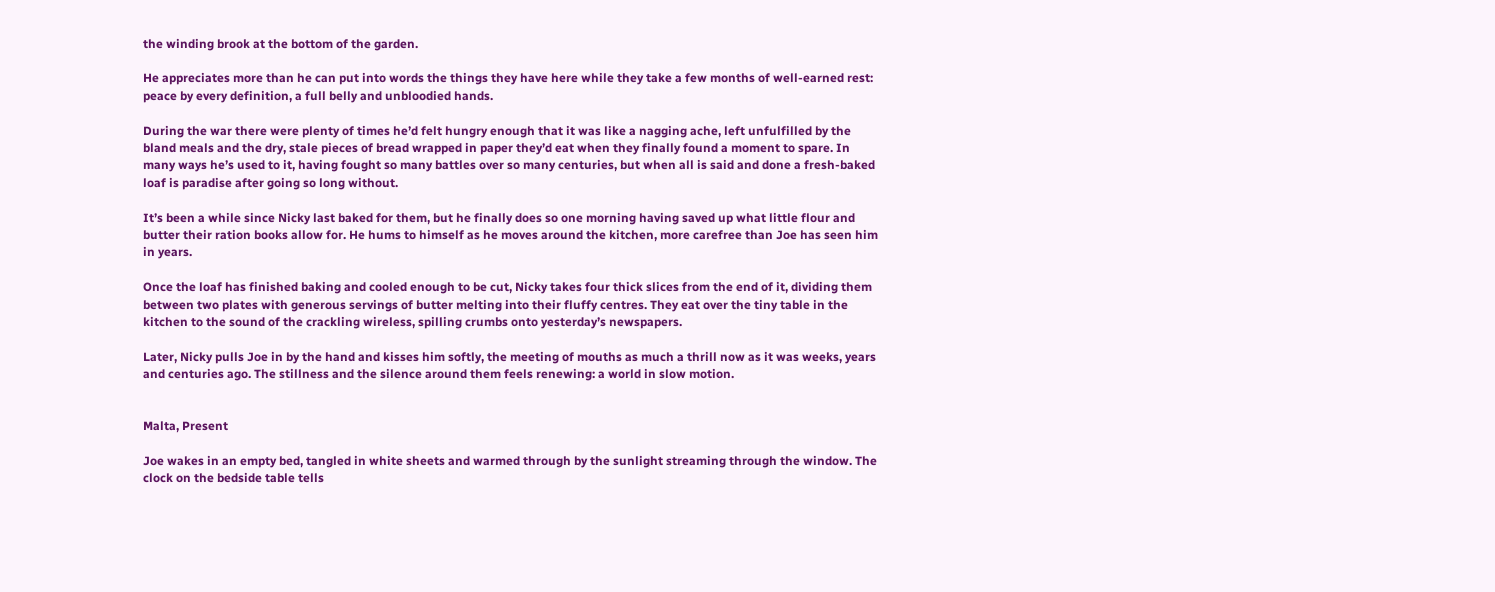the winding brook at the bottom of the garden.

He appreciates more than he can put into words the things they have here while they take a few months of well-earned rest: peace by every definition, a full belly and unbloodied hands.

During the war there were plenty of times he’d felt hungry enough that it was like a nagging ache, left unfulfilled by the bland meals and the dry, stale pieces of bread wrapped in paper they’d eat when they finally found a moment to spare. In many ways he’s used to it, having fought so many battles over so many centuries, but when all is said and done a fresh-baked loaf is paradise after going so long without.

It’s been a while since Nicky last baked for them, but he finally does so one morning having saved up what little flour and butter their ration books allow for. He hums to himself as he moves around the kitchen, more carefree than Joe has seen him in years.

Once the loaf has finished baking and cooled enough to be cut, Nicky takes four thick slices from the end of it, dividing them between two plates with generous servings of butter melting into their fluffy centres. They eat over the tiny table in the kitchen to the sound of the crackling wireless, spilling crumbs onto yesterday’s newspapers.

Later, Nicky pulls Joe in by the hand and kisses him softly, the meeting of mouths as much a thrill now as it was weeks, years and centuries ago. The stillness and the silence around them feels renewing: a world in slow motion.


Malta, Present

Joe wakes in an empty bed, tangled in white sheets and warmed through by the sunlight streaming through the window. The clock on the bedside table tells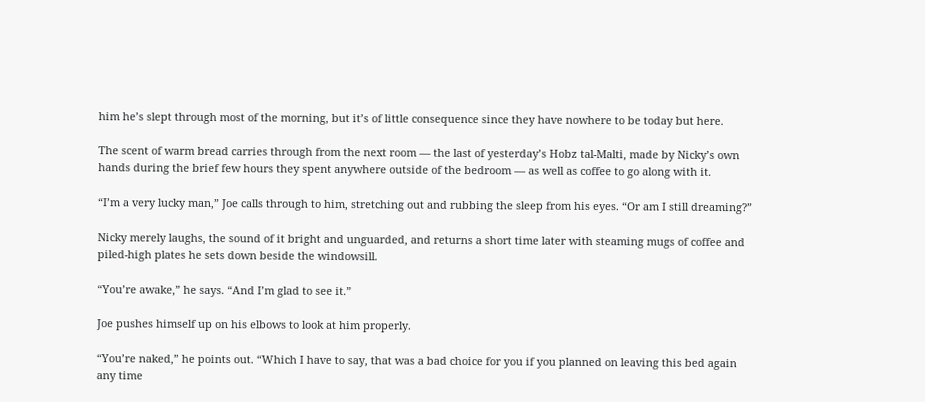him he’s slept through most of the morning, but it’s of little consequence since they have nowhere to be today but here.

The scent of warm bread carries through from the next room — the last of yesterday’s Hobz tal-Malti, made by Nicky’s own hands during the brief few hours they spent anywhere outside of the bedroom — as well as coffee to go along with it.

“I’m a very lucky man,” Joe calls through to him, stretching out and rubbing the sleep from his eyes. “Or am I still dreaming?”

Nicky merely laughs, the sound of it bright and unguarded, and returns a short time later with steaming mugs of coffee and piled-high plates he sets down beside the windowsill.

“You’re awake,” he says. “And I’m glad to see it.”

Joe pushes himself up on his elbows to look at him properly.

“You’re naked,” he points out. “Which I have to say, that was a bad choice for you if you planned on leaving this bed again any time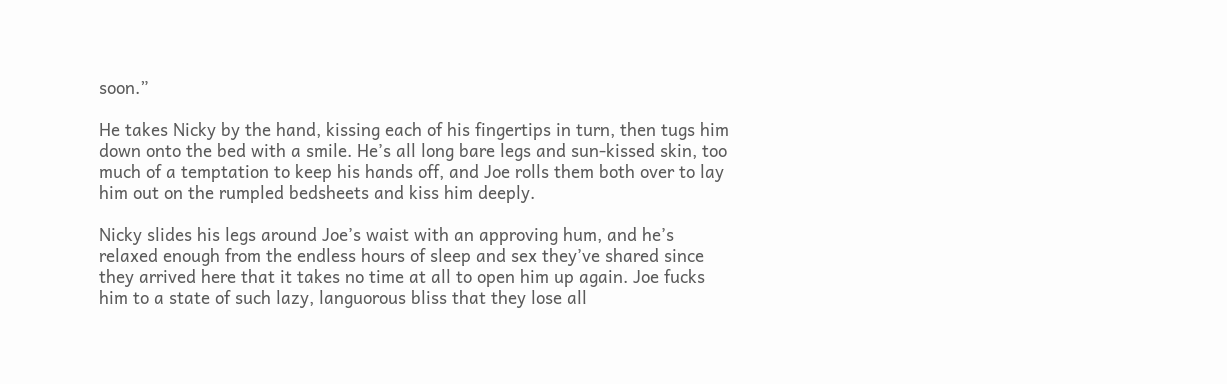soon.”

He takes Nicky by the hand, kissing each of his fingertips in turn, then tugs him down onto the bed with a smile. He’s all long bare legs and sun-kissed skin, too much of a temptation to keep his hands off, and Joe rolls them both over to lay him out on the rumpled bedsheets and kiss him deeply.

Nicky slides his legs around Joe’s waist with an approving hum, and he’s relaxed enough from the endless hours of sleep and sex they’ve shared since they arrived here that it takes no time at all to open him up again. Joe fucks him to a state of such lazy, languorous bliss that they lose all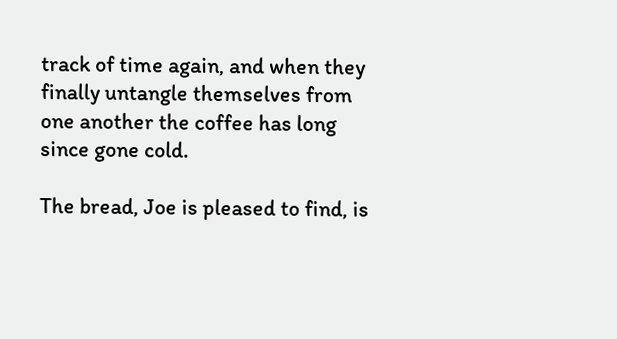track of time again, and when they finally untangle themselves from one another the coffee has long since gone cold.

The bread, Joe is pleased to find, is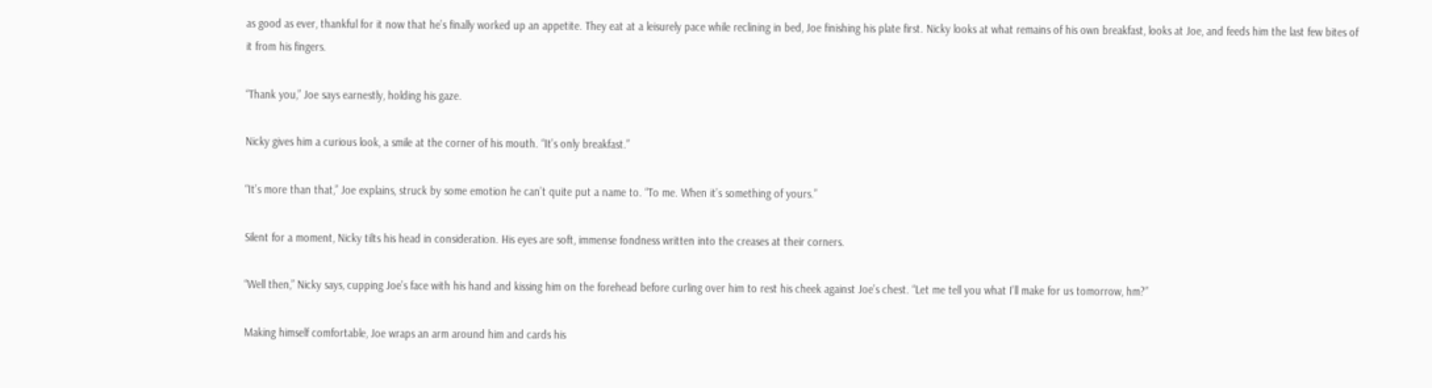as good as ever, thankful for it now that he’s finally worked up an appetite. They eat at a leisurely pace while reclining in bed, Joe finishing his plate first. Nicky looks at what remains of his own breakfast, looks at Joe, and feeds him the last few bites of it from his fingers.

“Thank you,” Joe says earnestly, holding his gaze.

Nicky gives him a curious look, a smile at the corner of his mouth. “It’s only breakfast.”

“It’s more than that,” Joe explains, struck by some emotion he can’t quite put a name to. “To me. When it’s something of yours.”

Silent for a moment, Nicky tilts his head in consideration. His eyes are soft, immense fondness written into the creases at their corners.

“Well then,” Nicky says, cupping Joe’s face with his hand and kissing him on the forehead before curling over him to rest his cheek against Joe’s chest. “Let me tell you what I’ll make for us tomorrow, hm?”

Making himself comfortable, Joe wraps an arm around him and cards his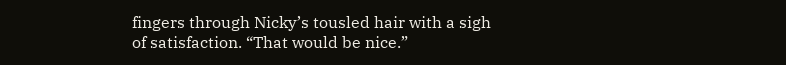fingers through Nicky’s tousled hair with a sigh of satisfaction. “That would be nice.”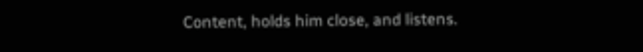Content, holds him close, and listens.